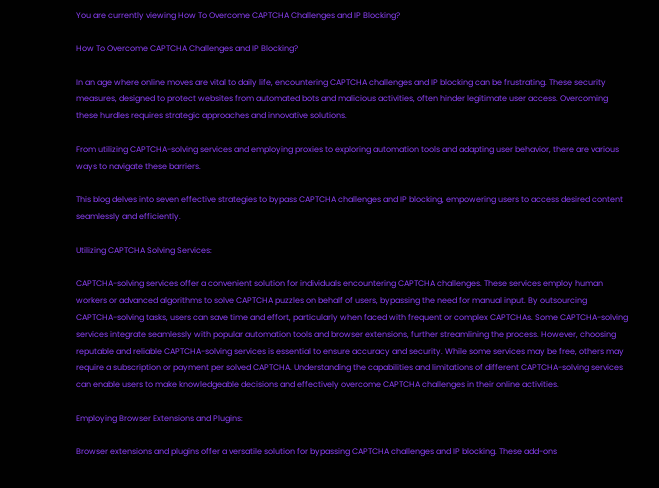You are currently viewing How To Overcome CAPTCHA Challenges and IP Blocking?

How To Overcome CAPTCHA Challenges and IP Blocking?

In an age where online moves are vital to daily life, encountering CAPTCHA challenges and IP blocking can be frustrating. These security measures, designed to protect websites from automated bots and malicious activities, often hinder legitimate user access. Overcoming these hurdles requires strategic approaches and innovative solutions.

From utilizing CAPTCHA-solving services and employing proxies to exploring automation tools and adapting user behavior, there are various ways to navigate these barriers.

This blog delves into seven effective strategies to bypass CAPTCHA challenges and IP blocking, empowering users to access desired content seamlessly and efficiently.

Utilizing CAPTCHA Solving Services:

CAPTCHA-solving services offer a convenient solution for individuals encountering CAPTCHA challenges. These services employ human workers or advanced algorithms to solve CAPTCHA puzzles on behalf of users, bypassing the need for manual input. By outsourcing CAPTCHA-solving tasks, users can save time and effort, particularly when faced with frequent or complex CAPTCHAs. Some CAPTCHA-solving services integrate seamlessly with popular automation tools and browser extensions, further streamlining the process. However, choosing reputable and reliable CAPTCHA-solving services is essential to ensure accuracy and security. While some services may be free, others may require a subscription or payment per solved CAPTCHA. Understanding the capabilities and limitations of different CAPTCHA-solving services can enable users to make knowledgeable decisions and effectively overcome CAPTCHA challenges in their online activities.

Employing Browser Extensions and Plugins:

Browser extensions and plugins offer a versatile solution for bypassing CAPTCHA challenges and IP blocking. These add-ons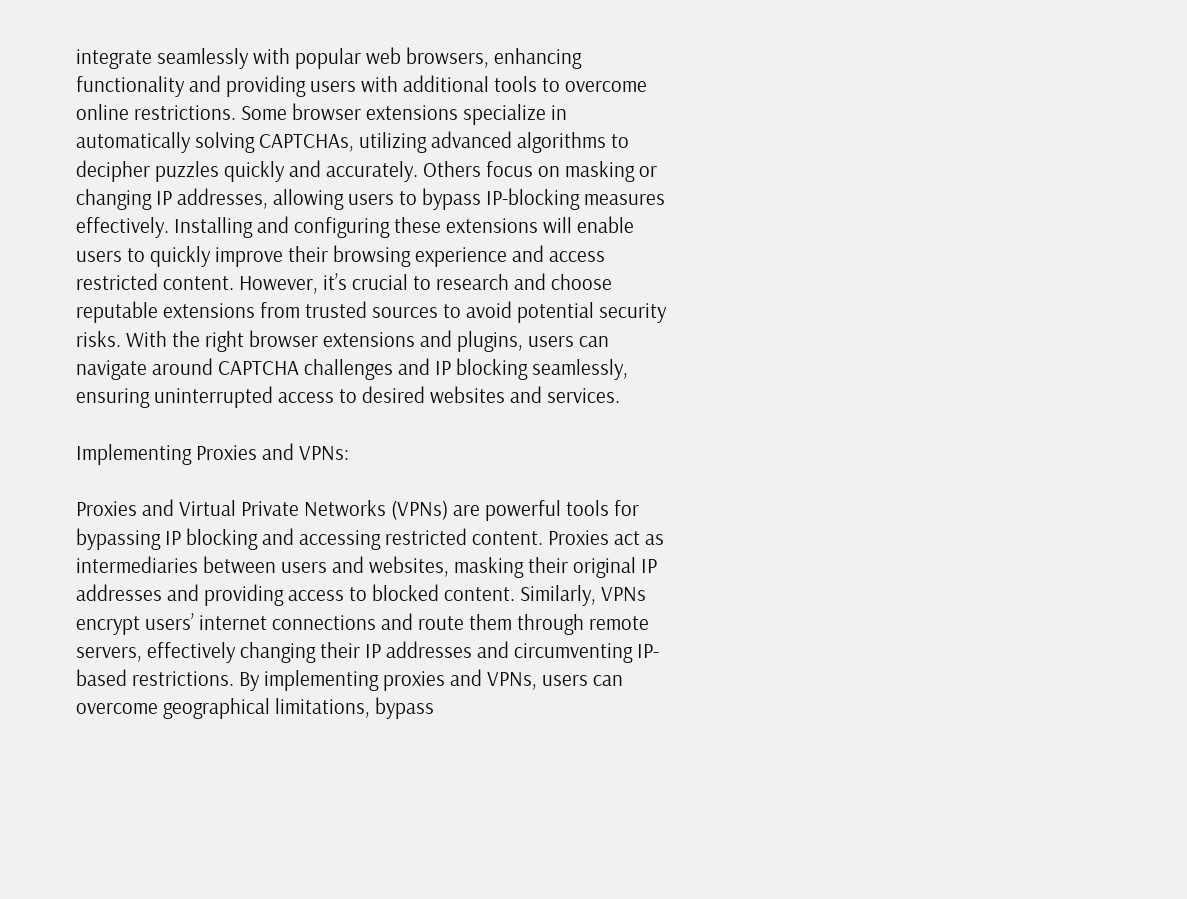integrate seamlessly with popular web browsers, enhancing functionality and providing users with additional tools to overcome online restrictions. Some browser extensions specialize in automatically solving CAPTCHAs, utilizing advanced algorithms to decipher puzzles quickly and accurately. Others focus on masking or changing IP addresses, allowing users to bypass IP-blocking measures effectively. Installing and configuring these extensions will enable users to quickly improve their browsing experience and access restricted content. However, it’s crucial to research and choose reputable extensions from trusted sources to avoid potential security risks. With the right browser extensions and plugins, users can navigate around CAPTCHA challenges and IP blocking seamlessly, ensuring uninterrupted access to desired websites and services.

Implementing Proxies and VPNs:

Proxies and Virtual Private Networks (VPNs) are powerful tools for bypassing IP blocking and accessing restricted content. Proxies act as intermediaries between users and websites, masking their original IP addresses and providing access to blocked content. Similarly, VPNs encrypt users’ internet connections and route them through remote servers, effectively changing their IP addresses and circumventing IP-based restrictions. By implementing proxies and VPNs, users can overcome geographical limitations, bypass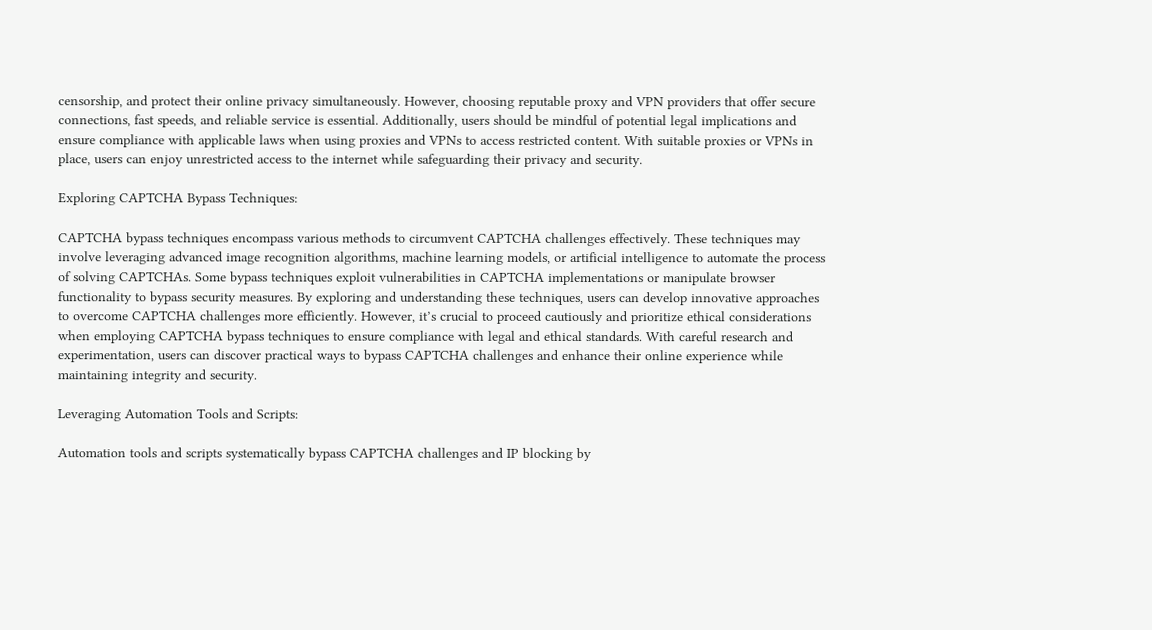censorship, and protect their online privacy simultaneously. However, choosing reputable proxy and VPN providers that offer secure connections, fast speeds, and reliable service is essential. Additionally, users should be mindful of potential legal implications and ensure compliance with applicable laws when using proxies and VPNs to access restricted content. With suitable proxies or VPNs in place, users can enjoy unrestricted access to the internet while safeguarding their privacy and security.

Exploring CAPTCHA Bypass Techniques:

CAPTCHA bypass techniques encompass various methods to circumvent CAPTCHA challenges effectively. These techniques may involve leveraging advanced image recognition algorithms, machine learning models, or artificial intelligence to automate the process of solving CAPTCHAs. Some bypass techniques exploit vulnerabilities in CAPTCHA implementations or manipulate browser functionality to bypass security measures. By exploring and understanding these techniques, users can develop innovative approaches to overcome CAPTCHA challenges more efficiently. However, it’s crucial to proceed cautiously and prioritize ethical considerations when employing CAPTCHA bypass techniques to ensure compliance with legal and ethical standards. With careful research and experimentation, users can discover practical ways to bypass CAPTCHA challenges and enhance their online experience while maintaining integrity and security.

Leveraging Automation Tools and Scripts:

Automation tools and scripts systematically bypass CAPTCHA challenges and IP blocking by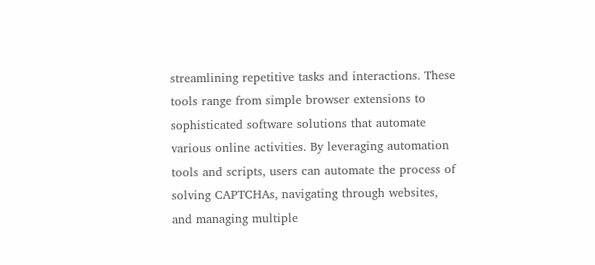streamlining repetitive tasks and interactions. These tools range from simple browser extensions to sophisticated software solutions that automate various online activities. By leveraging automation tools and scripts, users can automate the process of solving CAPTCHAs, navigating through websites, and managing multiple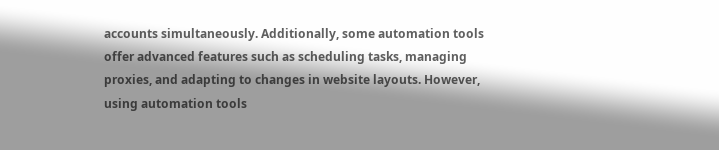accounts simultaneously. Additionally, some automation tools offer advanced features such as scheduling tasks, managing proxies, and adapting to changes in website layouts. However, using automation tools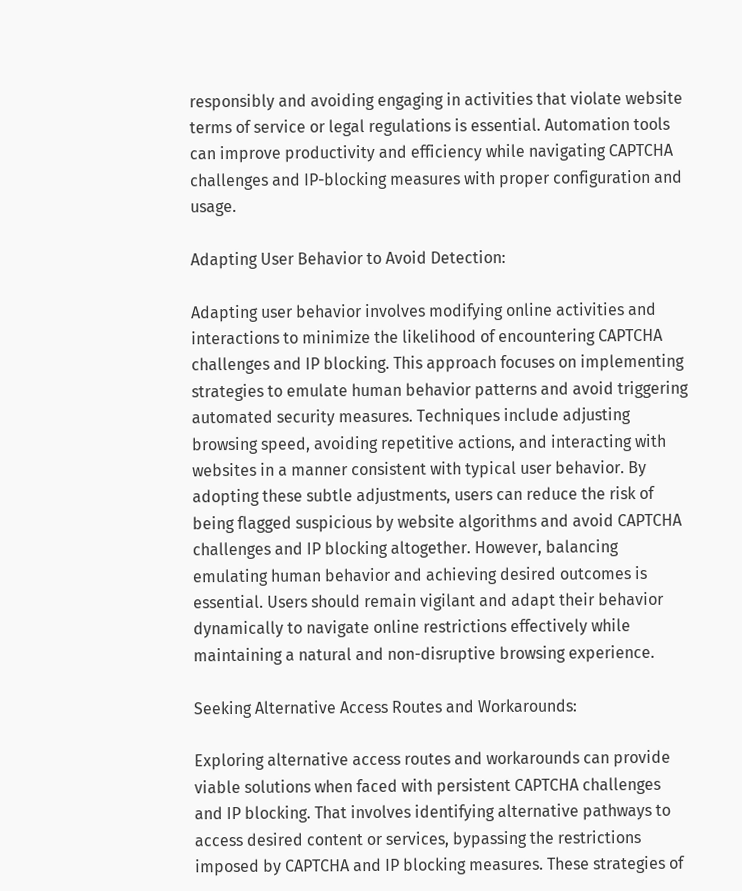responsibly and avoiding engaging in activities that violate website terms of service or legal regulations is essential. Automation tools can improve productivity and efficiency while navigating CAPTCHA challenges and IP-blocking measures with proper configuration and usage.

Adapting User Behavior to Avoid Detection:

Adapting user behavior involves modifying online activities and interactions to minimize the likelihood of encountering CAPTCHA challenges and IP blocking. This approach focuses on implementing strategies to emulate human behavior patterns and avoid triggering automated security measures. Techniques include adjusting browsing speed, avoiding repetitive actions, and interacting with websites in a manner consistent with typical user behavior. By adopting these subtle adjustments, users can reduce the risk of being flagged suspicious by website algorithms and avoid CAPTCHA challenges and IP blocking altogether. However, balancing emulating human behavior and achieving desired outcomes is essential. Users should remain vigilant and adapt their behavior dynamically to navigate online restrictions effectively while maintaining a natural and non-disruptive browsing experience.

Seeking Alternative Access Routes and Workarounds:

Exploring alternative access routes and workarounds can provide viable solutions when faced with persistent CAPTCHA challenges and IP blocking. That involves identifying alternative pathways to access desired content or services, bypassing the restrictions imposed by CAPTCHA and IP blocking measures. These strategies of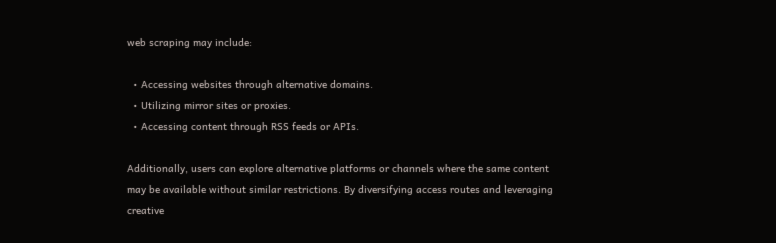web scraping may include:

  • Accessing websites through alternative domains.
  • Utilizing mirror sites or proxies.
  • Accessing content through RSS feeds or APIs.

Additionally, users can explore alternative platforms or channels where the same content may be available without similar restrictions. By diversifying access routes and leveraging creative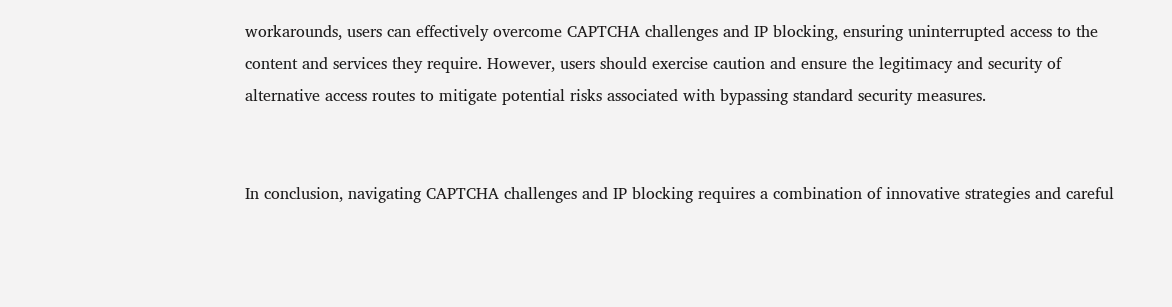workarounds, users can effectively overcome CAPTCHA challenges and IP blocking, ensuring uninterrupted access to the content and services they require. However, users should exercise caution and ensure the legitimacy and security of alternative access routes to mitigate potential risks associated with bypassing standard security measures.


In conclusion, navigating CAPTCHA challenges and IP blocking requires a combination of innovative strategies and careful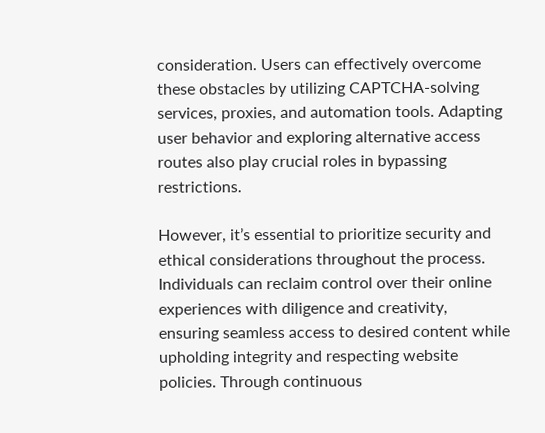consideration. Users can effectively overcome these obstacles by utilizing CAPTCHA-solving services, proxies, and automation tools. Adapting user behavior and exploring alternative access routes also play crucial roles in bypassing restrictions.

However, it’s essential to prioritize security and ethical considerations throughout the process. Individuals can reclaim control over their online experiences with diligence and creativity, ensuring seamless access to desired content while upholding integrity and respecting website policies. Through continuous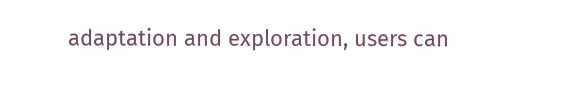adaptation and exploration, users can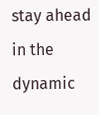stay ahead in the dynamic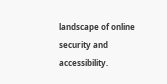landscape of online security and accessibility.